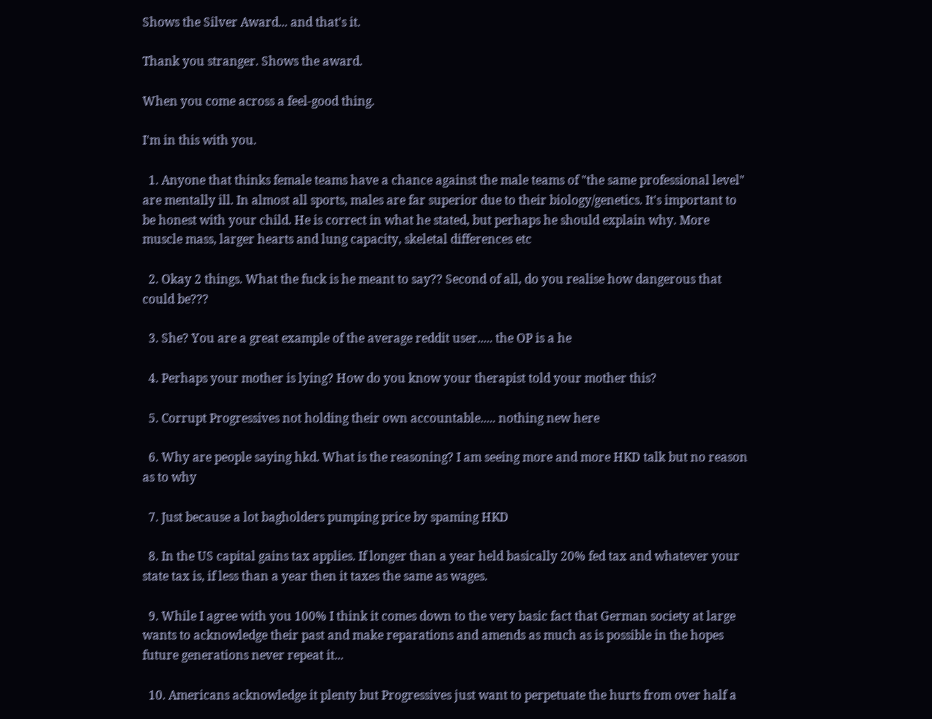Shows the Silver Award... and that's it.

Thank you stranger. Shows the award.

When you come across a feel-good thing.

I'm in this with you.

  1. Anyone that thinks female teams have a chance against the male teams of "the same professional level" are mentally ill. In almost all sports, males are far superior due to their biology/genetics. It's important to be honest with your child. He is correct in what he stated, but perhaps he should explain why. More muscle mass, larger hearts and lung capacity, skeletal differences etc

  2. Okay 2 things. What the fuck is he meant to say?? Second of all, do you realise how dangerous that could be???

  3. She? You are a great example of the average reddit user..... the OP is a he

  4. Perhaps your mother is lying? How do you know your therapist told your mother this?

  5. Corrupt Progressives not holding their own accountable..... nothing new here

  6. Why are people saying hkd. What is the reasoning? I am seeing more and more HKD talk but no reason as to why

  7. Just because a lot bagholders pumping price by spaming HKD

  8. In the US capital gains tax applies. If longer than a year held basically 20% fed tax and whatever your state tax is, if less than a year then it taxes the same as wages.

  9. While I agree with you 100% I think it comes down to the very basic fact that German society at large wants to acknowledge their past and make reparations and amends as much as is possible in the hopes future generations never repeat it...

  10. Americans acknowledge it plenty but Progressives just want to perpetuate the hurts from over half a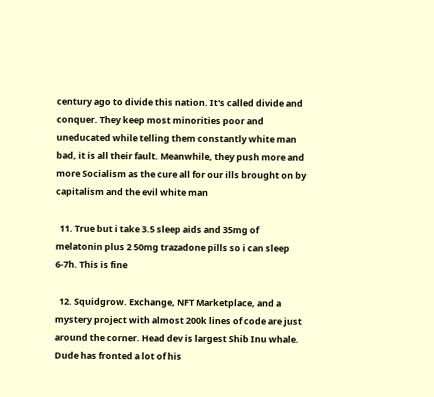century ago to divide this nation. It's called divide and conquer. They keep most minorities poor and uneducated while telling them constantly white man bad, it is all their fault. Meanwhile, they push more and more Socialism as the cure all for our ills brought on by capitalism and the evil white man

  11. True but i take 3.5 sleep aids and 35mg of melatonin plus 2 50mg trazadone pills so i can sleep 6-7h. This is fine

  12. Squidgrow. Exchange, NFT Marketplace, and a mystery project with almost 200k lines of code are just around the corner. Head dev is largest Shib Inu whale. Dude has fronted a lot of his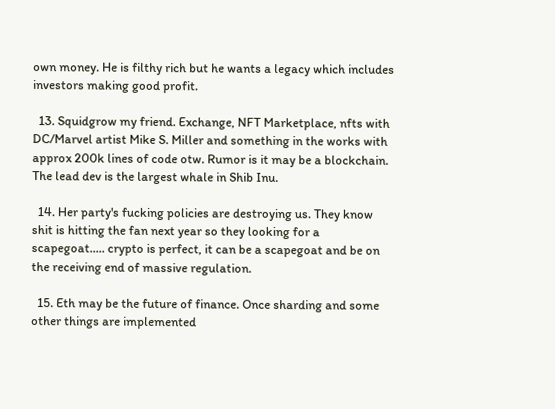own money. He is filthy rich but he wants a legacy which includes investors making good profit.

  13. Squidgrow my friend. Exchange, NFT Marketplace, nfts with DC/Marvel artist Mike S. Miller and something in the works with approx 200k lines of code otw. Rumor is it may be a blockchain. The lead dev is the largest whale in Shib Inu.

  14. Her party's fucking policies are destroying us. They know shit is hitting the fan next year so they looking for a scapegoat..... crypto is perfect, it can be a scapegoat and be on the receiving end of massive regulation.

  15. Eth may be the future of finance. Once sharding and some other things are implemented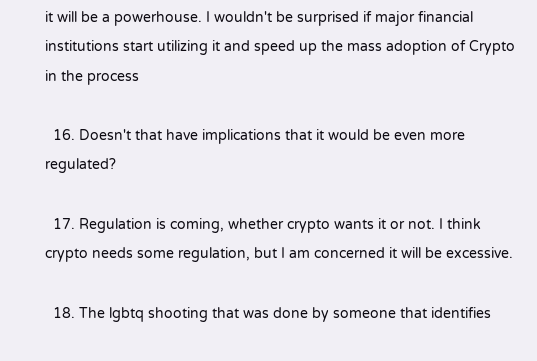it will be a powerhouse. I wouldn't be surprised if major financial institutions start utilizing it and speed up the mass adoption of Crypto in the process

  16. Doesn't that have implications that it would be even more regulated?

  17. Regulation is coming, whether crypto wants it or not. I think crypto needs some regulation, but I am concerned it will be excessive.

  18. The lgbtq shooting that was done by someone that identifies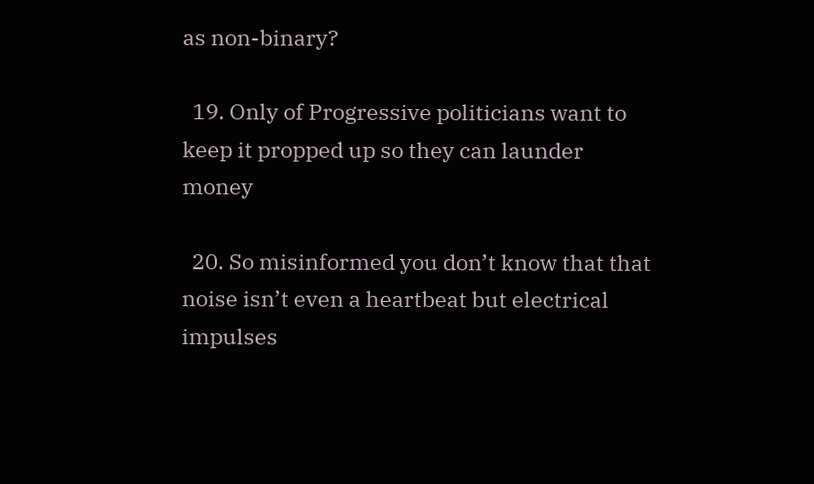as non-binary?

  19. Only of Progressive politicians want to keep it propped up so they can launder money

  20. So misinformed you don’t know that that noise isn’t even a heartbeat but electrical impulses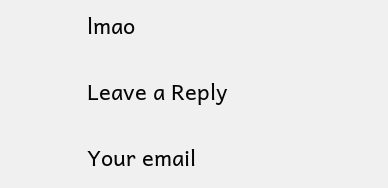lmao

Leave a Reply

Your email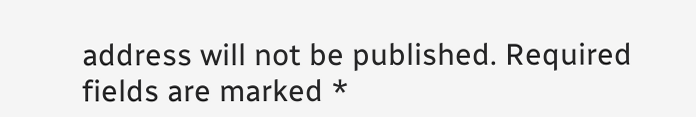address will not be published. Required fields are marked *